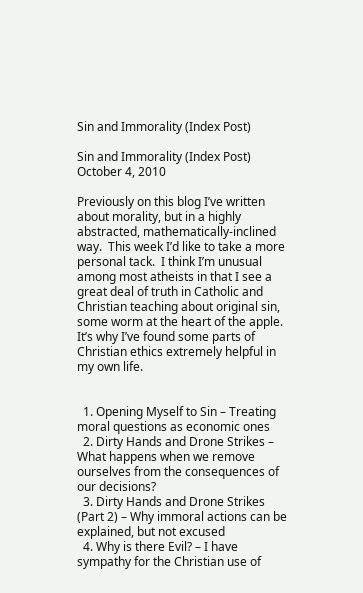Sin and Immorality (Index Post)

Sin and Immorality (Index Post) October 4, 2010

Previously on this blog I’ve written about morality, but in a highly abstracted, mathematically-inclined way.  This week I’d like to take a more personal tack.  I think I’m unusual among most atheists in that I see a great deal of truth in Catholic and Christian teaching about original sin, some worm at the heart of the apple.  It’s why I’ve found some parts of Christian ethics extremely helpful in my own life.


  1. Opening Myself to Sin – Treating moral questions as economic ones
  2. Dirty Hands and Drone Strikes – What happens when we remove ourselves from the consequences of our decisions?
  3. Dirty Hands and Drone Strikes (Part 2) – Why immoral actions can be explained, but not excused
  4. Why is there Evil? – I have sympathy for the Christian use of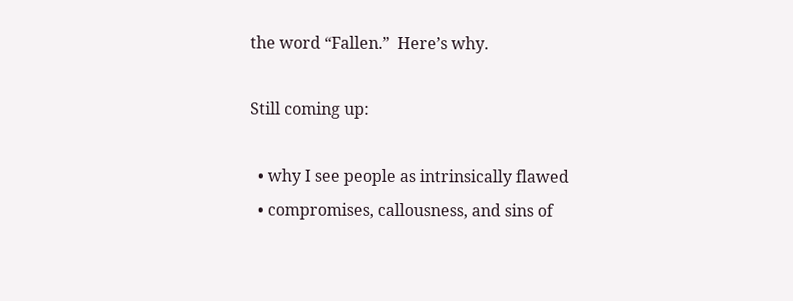the word “Fallen.”  Here’s why.

Still coming up:

  • why I see people as intrinsically flawed
  • compromises, callousness, and sins of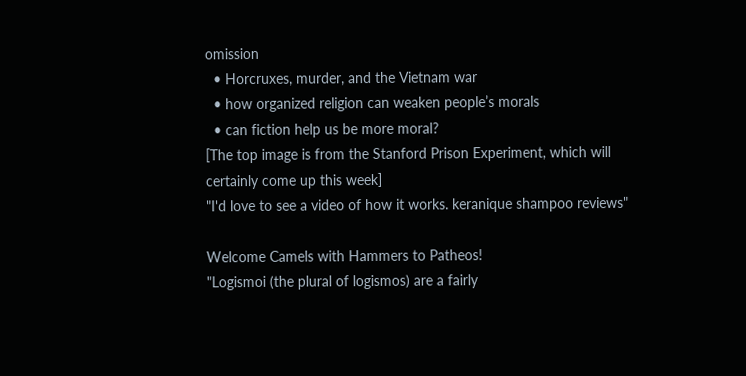omission
  • Horcruxes, murder, and the Vietnam war
  • how organized religion can weaken people’s morals
  • can fiction help us be more moral?
[The top image is from the Stanford Prison Experiment, which will certainly come up this week]
"I'd love to see a video of how it works. keranique shampoo reviews"

Welcome Camels with Hammers to Patheos!
"Logismoi (the plural of logismos) are a fairly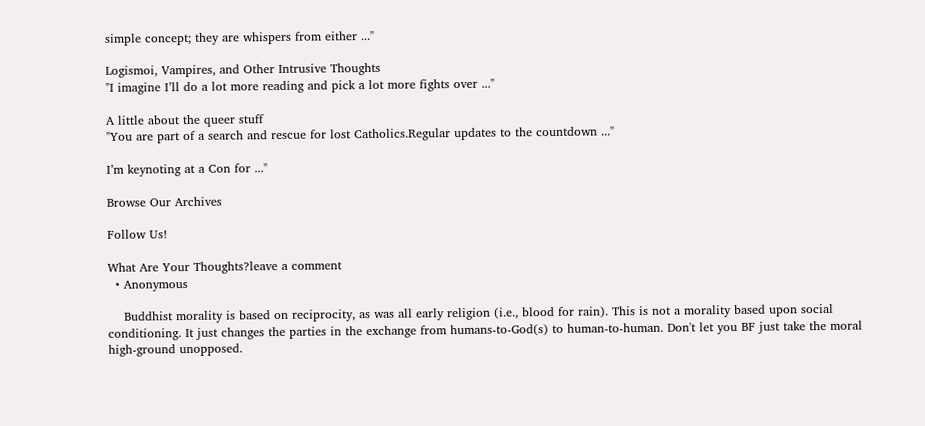simple concept; they are whispers from either ..."

Logismoi, Vampires, and Other Intrusive Thoughts
"I imagine I’ll do a lot more reading and pick a lot more fights over ..."

A little about the queer stuff
"You are part of a search and rescue for lost Catholics.Regular updates to the countdown ..."

I’m keynoting at a Con for ..."

Browse Our Archives

Follow Us!

What Are Your Thoughts?leave a comment
  • Anonymous

    Buddhist morality is based on reciprocity, as was all early religion (i.e., blood for rain). This is not a morality based upon social conditioning. It just changes the parties in the exchange from humans-to-God(s) to human-to-human. Don't let you BF just take the moral high-ground unopposed.